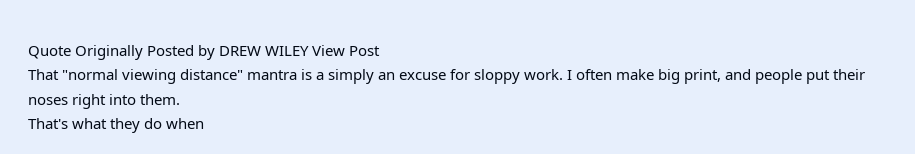Quote Originally Posted by DREW WILEY View Post
That "normal viewing distance" mantra is a simply an excuse for sloppy work. I often make big print, and people put their noses right into them.
That's what they do when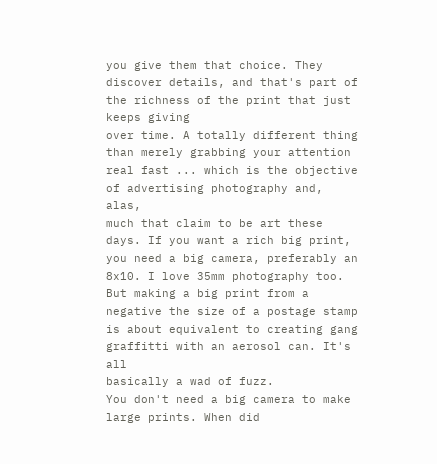you give them that choice. They discover details, and that's part of the richness of the print that just keeps giving
over time. A totally different thing than merely grabbing your attention real fast ... which is the objective of advertising photography and, alas,
much that claim to be art these days. If you want a rich big print, you need a big camera, preferably an 8x10. I love 35mm photography too.
But making a big print from a negative the size of a postage stamp is about equivalent to creating gang graffitti with an aerosol can. It's all
basically a wad of fuzz.
You don't need a big camera to make large prints. When did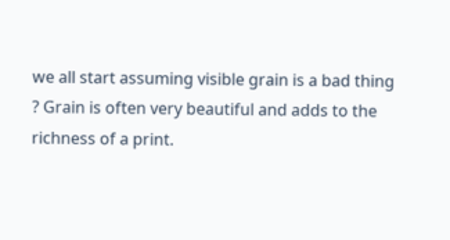we all start assuming visible grain is a bad thing ? Grain is often very beautiful and adds to the richness of a print.